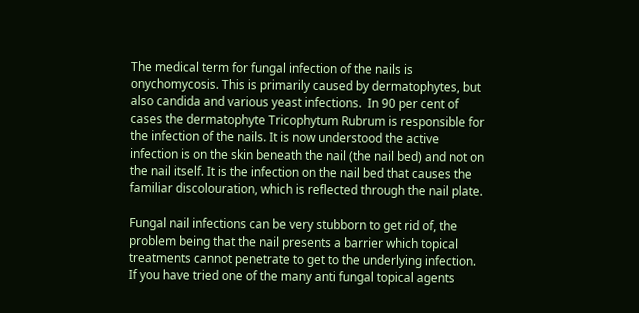The medical term for fungal infection of the nails is onychomycosis. This is primarily caused by dermatophytes, but also candida and various yeast infections.  In 90 per cent of cases the dermatophyte Tricophytum Rubrum is responsible for the infection of the nails. It is now understood the active infection is on the skin beneath the nail (the nail bed) and not on the nail itself. It is the infection on the nail bed that causes the familiar discolouration, which is reflected through the nail plate.

Fungal nail infections can be very stubborn to get rid of, the problem being that the nail presents a barrier which topical treatments cannot penetrate to get to the underlying infection.  If you have tried one of the many anti fungal topical agents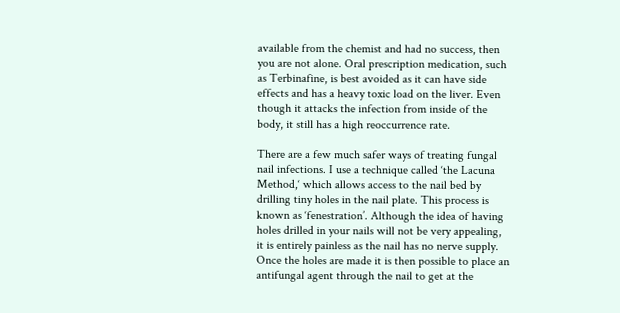available from the chemist and had no success, then you are not alone. Oral prescription medication, such as Terbinafine, is best avoided as it can have side effects and has a heavy toxic load on the liver. Even though it attacks the infection from inside of the body, it still has a high reoccurrence rate.

There are a few much safer ways of treating fungal nail infections. I use a technique called ‘the Lacuna Method,‘ which allows access to the nail bed by drilling tiny holes in the nail plate. This process is known as ‘fenestration’. Although the idea of having holes drilled in your nails will not be very appealing, it is entirely painless as the nail has no nerve supply. Once the holes are made it is then possible to place an antifungal agent through the nail to get at the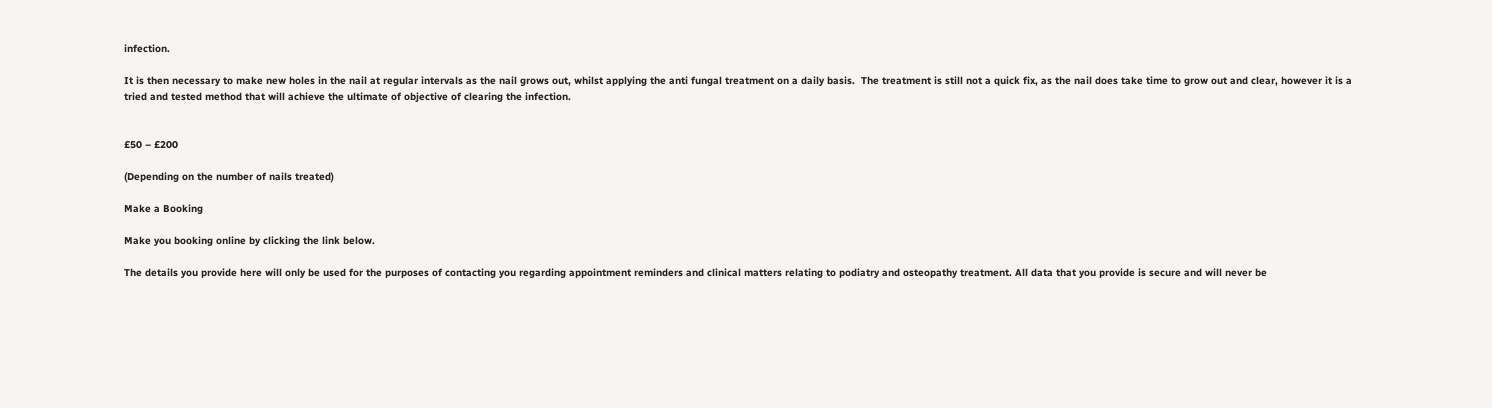infection.

It is then necessary to make new holes in the nail at regular intervals as the nail grows out, whilst applying the anti fungal treatment on a daily basis.  The treatment is still not a quick fix, as the nail does take time to grow out and clear, however it is a tried and tested method that will achieve the ultimate of objective of clearing the infection.


£50 – £200

(Depending on the number of nails treated)

Make a Booking

Make you booking online by clicking the link below.

The details you provide here will only be used for the purposes of contacting you regarding appointment reminders and clinical matters relating to podiatry and osteopathy treatment. All data that you provide is secure and will never be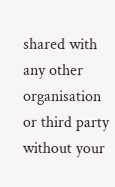shared with any other organisation or third party without your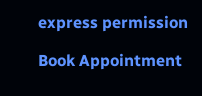express permission

Book Appointment